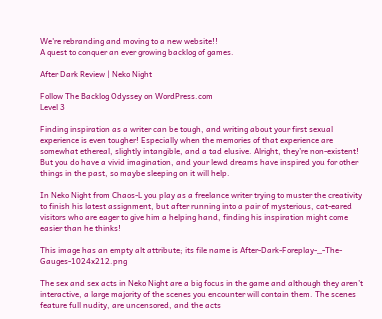We're rebranding and moving to a new website!!
A quest to conquer an ever growing backlog of games.

After Dark Review | Neko Night

Follow The Backlog Odyssey on WordPress.com
Level 3

Finding inspiration as a writer can be tough, and writing about your first sexual experience is even tougher! Especially when the memories of that experience are somewhat ethereal, slightly intangible, and a tad elusive. Alright, they’re non-existent! But you do have a vivid imagination, and your lewd dreams have inspired you for other things in the past, so maybe sleeping on it will help.

In Neko Night from Chaos-L you play as a freelance writer trying to muster the creativity to finish his latest assignment, but after running into a pair of mysterious, cat-eared visitors who are eager to give him a helping hand, finding his inspiration might come easier than he thinks!

This image has an empty alt attribute; its file name is After-Dark-Foreplay-_-The-Gauges-1024x212.png

The sex and sex acts in Neko Night are a big focus in the game and although they aren’t interactive, a large majority of the scenes you encounter will contain them. The scenes feature full nudity, are uncensored, and the acts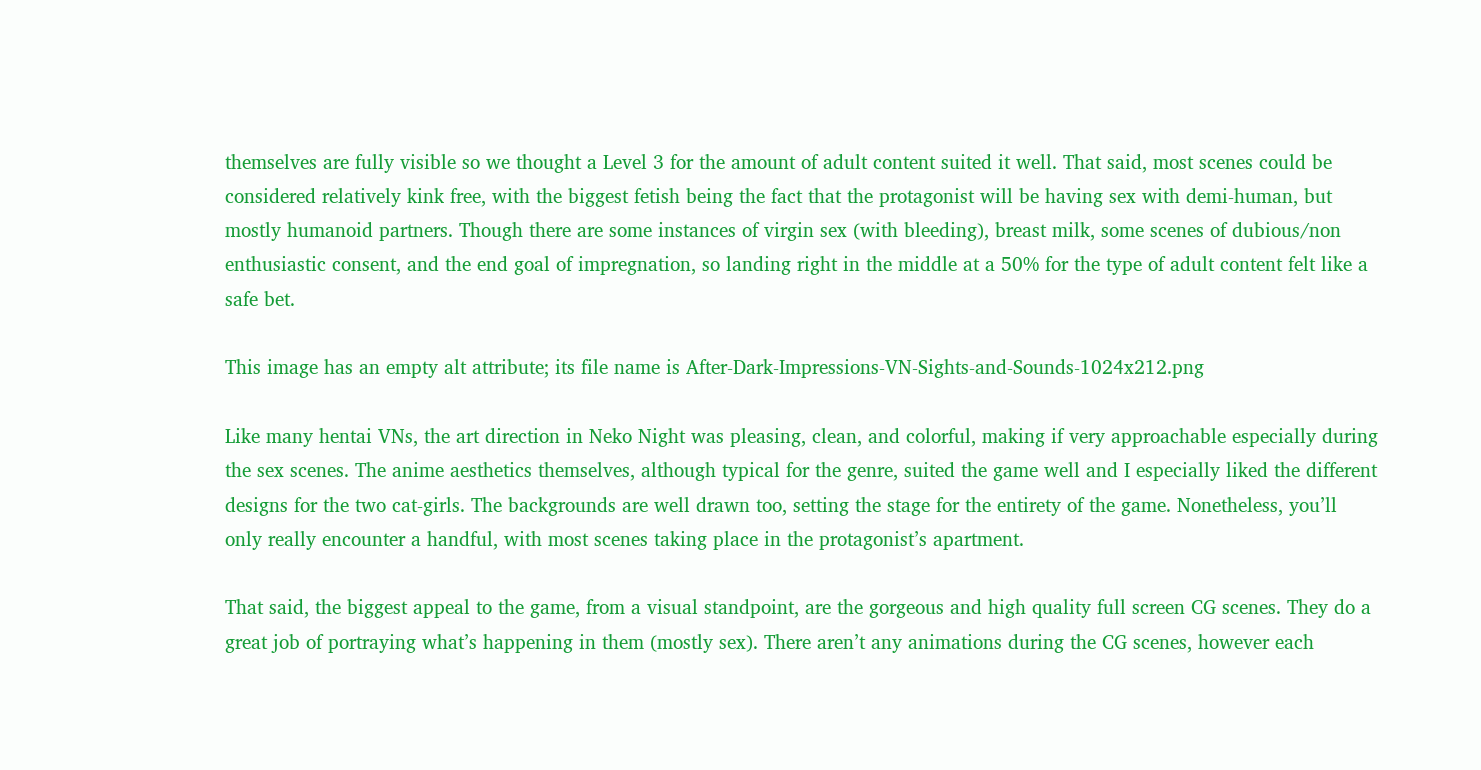themselves are fully visible so we thought a Level 3 for the amount of adult content suited it well. That said, most scenes could be considered relatively kink free, with the biggest fetish being the fact that the protagonist will be having sex with demi-human, but mostly humanoid partners. Though there are some instances of virgin sex (with bleeding), breast milk, some scenes of dubious/non enthusiastic consent, and the end goal of impregnation, so landing right in the middle at a 50% for the type of adult content felt like a safe bet.

This image has an empty alt attribute; its file name is After-Dark-Impressions-VN-Sights-and-Sounds-1024x212.png

Like many hentai VNs, the art direction in Neko Night was pleasing, clean, and colorful, making if very approachable especially during the sex scenes. The anime aesthetics themselves, although typical for the genre, suited the game well and I especially liked the different designs for the two cat-girls. The backgrounds are well drawn too, setting the stage for the entirety of the game. Nonetheless, you’ll only really encounter a handful, with most scenes taking place in the protagonist’s apartment.

That said, the biggest appeal to the game, from a visual standpoint, are the gorgeous and high quality full screen CG scenes. They do a great job of portraying what’s happening in them (mostly sex). There aren’t any animations during the CG scenes, however each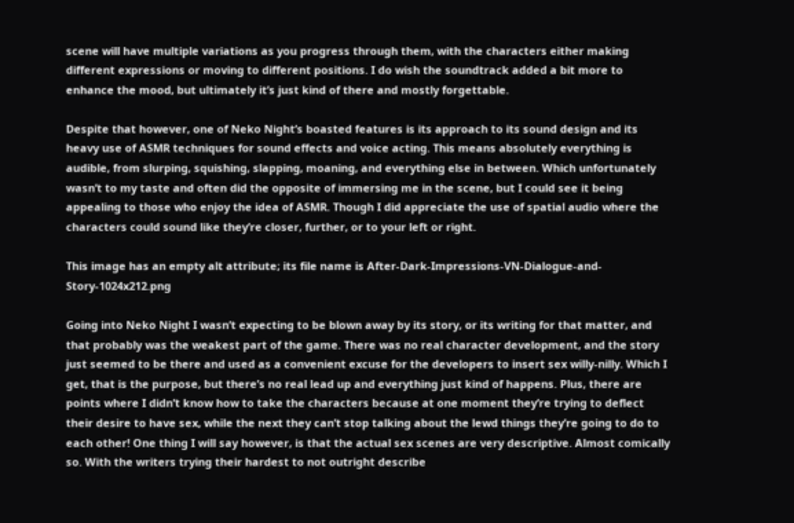scene will have multiple variations as you progress through them, with the characters either making different expressions or moving to different positions. I do wish the soundtrack added a bit more to enhance the mood, but ultimately it’s just kind of there and mostly forgettable.

Despite that however, one of Neko Night’s boasted features is its approach to its sound design and its heavy use of ASMR techniques for sound effects and voice acting. This means absolutely everything is audible, from slurping, squishing, slapping, moaning, and everything else in between. Which unfortunately wasn’t to my taste and often did the opposite of immersing me in the scene, but I could see it being appealing to those who enjoy the idea of ASMR. Though I did appreciate the use of spatial audio where the characters could sound like they’re closer, further, or to your left or right.

This image has an empty alt attribute; its file name is After-Dark-Impressions-VN-Dialogue-and-Story-1024x212.png

Going into Neko Night I wasn’t expecting to be blown away by its story, or its writing for that matter, and that probably was the weakest part of the game. There was no real character development, and the story just seemed to be there and used as a convenient excuse for the developers to insert sex willy-nilly. Which I get, that is the purpose, but there’s no real lead up and everything just kind of happens. Plus, there are points where I didn’t know how to take the characters because at one moment they’re trying to deflect their desire to have sex, while the next they can’t stop talking about the lewd things they’re going to do to each other! One thing I will say however, is that the actual sex scenes are very descriptive. Almost comically so. With the writers trying their hardest to not outright describe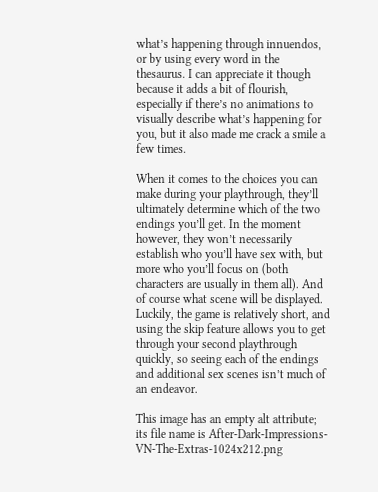what’s happening through innuendos, or by using every word in the thesaurus. I can appreciate it though because it adds a bit of flourish, especially if there’s no animations to visually describe what’s happening for you, but it also made me crack a smile a few times.

When it comes to the choices you can make during your playthrough, they’ll ultimately determine which of the two endings you’ll get. In the moment however, they won’t necessarily establish who you’ll have sex with, but more who you’ll focus on (both characters are usually in them all). And of course what scene will be displayed. Luckily, the game is relatively short, and using the skip feature allows you to get through your second playthrough quickly, so seeing each of the endings and additional sex scenes isn’t much of an endeavor.

This image has an empty alt attribute; its file name is After-Dark-Impressions-VN-The-Extras-1024x212.png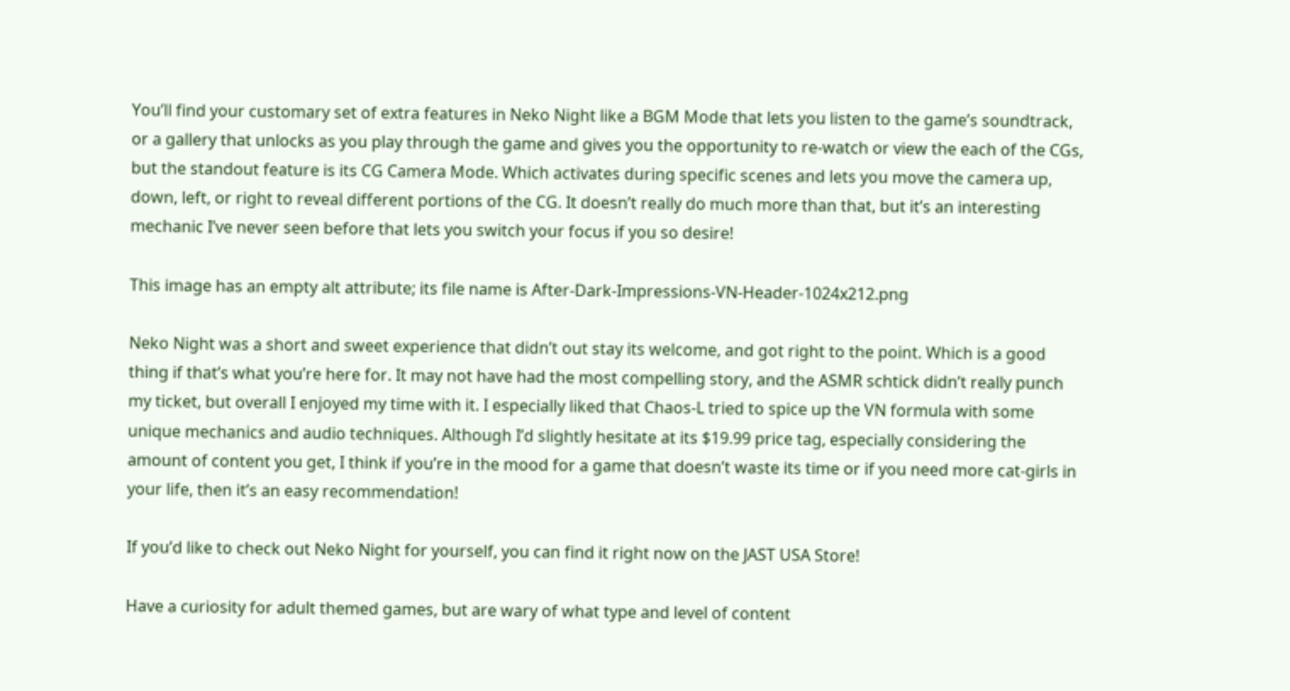You’ll find your customary set of extra features in Neko Night like a BGM Mode that lets you listen to the game’s soundtrack, or a gallery that unlocks as you play through the game and gives you the opportunity to re-watch or view the each of the CGs, but the standout feature is its CG Camera Mode. Which activates during specific scenes and lets you move the camera up, down, left, or right to reveal different portions of the CG. It doesn’t really do much more than that, but it’s an interesting mechanic I’ve never seen before that lets you switch your focus if you so desire!

This image has an empty alt attribute; its file name is After-Dark-Impressions-VN-Header-1024x212.png

Neko Night was a short and sweet experience that didn’t out stay its welcome, and got right to the point. Which is a good thing if that’s what you’re here for. It may not have had the most compelling story, and the ASMR schtick didn’t really punch my ticket, but overall I enjoyed my time with it. I especially liked that Chaos-L tried to spice up the VN formula with some unique mechanics and audio techniques. Although I’d slightly hesitate at its $19.99 price tag, especially considering the amount of content you get, I think if you’re in the mood for a game that doesn’t waste its time or if you need more cat-girls in your life, then it’s an easy recommendation!

If you’d like to check out Neko Night for yourself, you can find it right now on the JAST USA Store!

Have a curiosity for adult themed games, but are wary of what type and level of content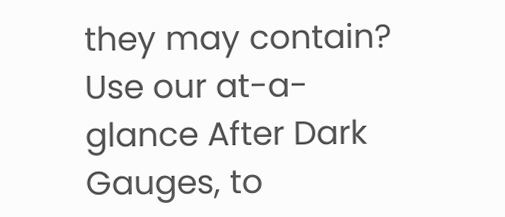they may contain? Use our at-a-glance After Dark Gauges, to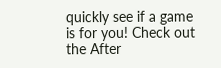quickly see if a game is for you! Check out the After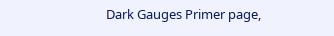Dark Gauges Primer page,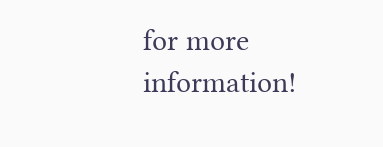for more information!